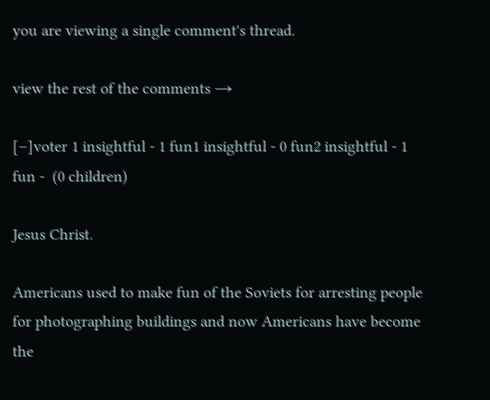you are viewing a single comment's thread.

view the rest of the comments →

[–]voter 1 insightful - 1 fun1 insightful - 0 fun2 insightful - 1 fun -  (0 children)

Jesus Christ.

Americans used to make fun of the Soviets for arresting people for photographing buildings and now Americans have become the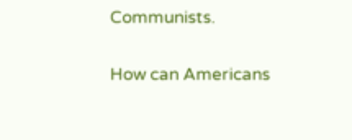Communists.

How can Americans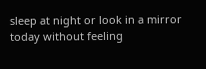sleep at night or look in a mirror today without feeling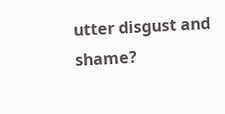utter disgust and shame?